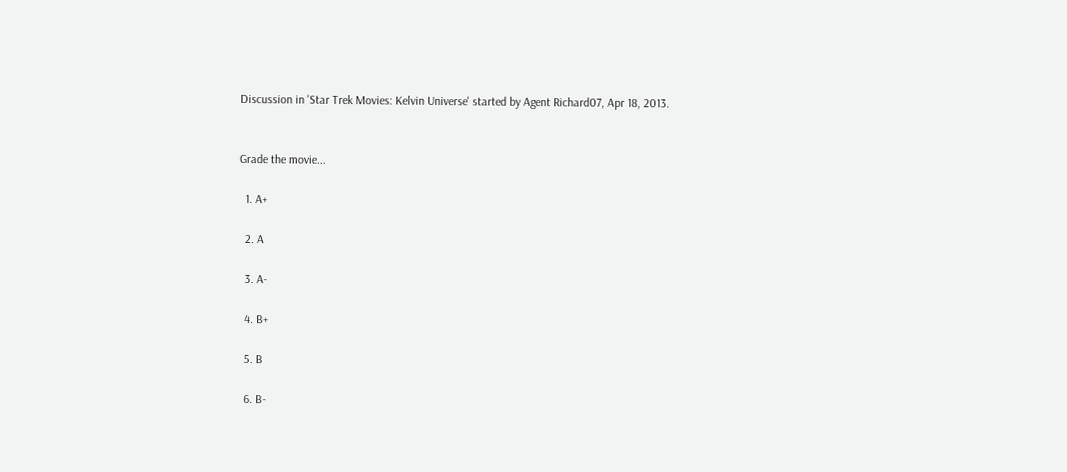Discussion in 'Star Trek Movies: Kelvin Universe' started by Agent Richard07, Apr 18, 2013.


Grade the movie...

  1. A+

  2. A

  3. A-

  4. B+

  5. B

  6. B-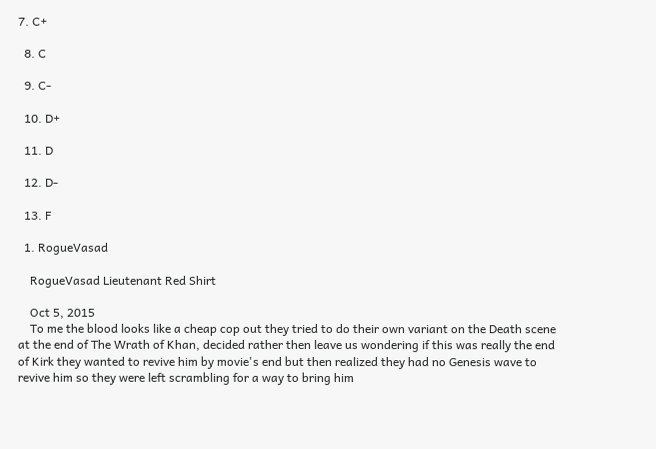7. C+

  8. C

  9. C-

  10. D+

  11. D

  12. D-

  13. F

  1. RogueVasad

    RogueVasad Lieutenant Red Shirt

    Oct 5, 2015
    To me the blood looks like a cheap cop out they tried to do their own variant on the Death scene at the end of The Wrath of Khan, decided rather then leave us wondering if this was really the end of Kirk they wanted to revive him by movie's end but then realized they had no Genesis wave to revive him so they were left scrambling for a way to bring him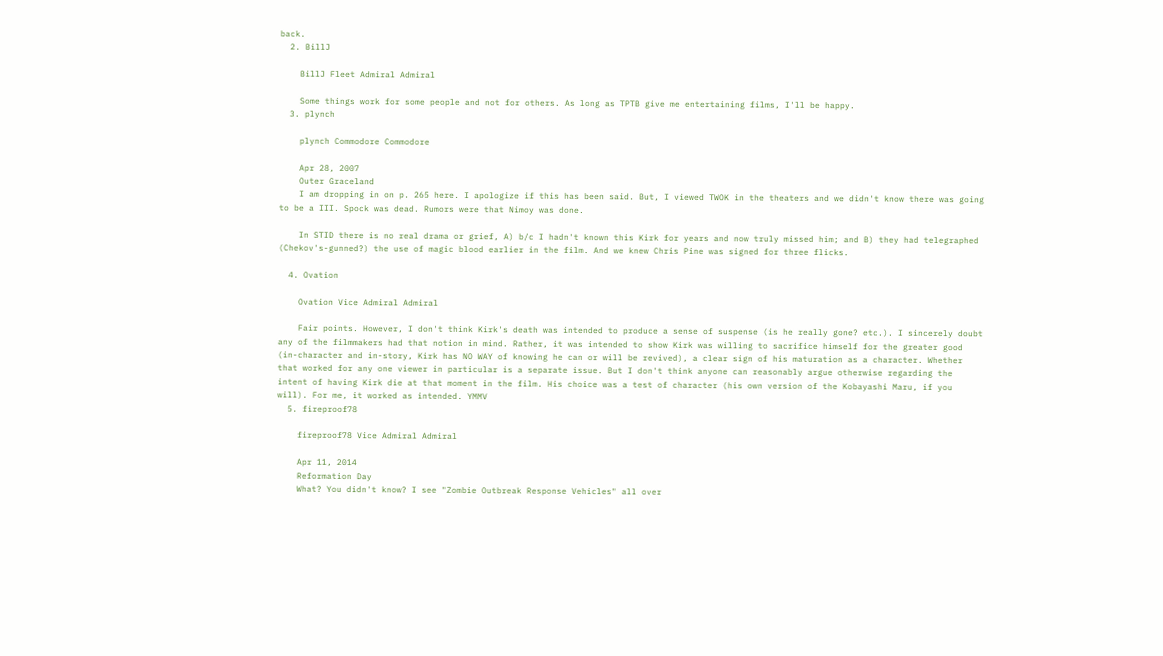back.
  2. BillJ

    BillJ Fleet Admiral Admiral

    Some things work for some people and not for others. As long as TPTB give me entertaining films, I'll be happy.
  3. plynch

    plynch Commodore Commodore

    Apr 28, 2007
    Outer Graceland
    I am dropping in on p. 265 here. I apologize if this has been said. But, I viewed TWOK in the theaters and we didn't know there was going to be a III. Spock was dead. Rumors were that Nimoy was done.

    In STID there is no real drama or grief, A) b/c I hadn't known this Kirk for years and now truly missed him; and B) they had telegraphed (Chekov's-gunned?) the use of magic blood earlier in the film. And we knew Chris Pine was signed for three flicks.

  4. Ovation

    Ovation Vice Admiral Admiral

    Fair points. However, I don't think Kirk's death was intended to produce a sense of suspense (is he really gone? etc.). I sincerely doubt any of the filmmakers had that notion in mind. Rather, it was intended to show Kirk was willing to sacrifice himself for the greater good (in-character and in-story, Kirk has NO WAY of knowing he can or will be revived), a clear sign of his maturation as a character. Whether that worked for any one viewer in particular is a separate issue. But I don't think anyone can reasonably argue otherwise regarding the intent of having Kirk die at that moment in the film. His choice was a test of character (his own version of the Kobayashi Maru, if you will). For me, it worked as intended. YMMV
  5. fireproof78

    fireproof78 Vice Admiral Admiral

    Apr 11, 2014
    Reformation Day
    What? You didn't know? I see "Zombie Outbreak Response Vehicles" all over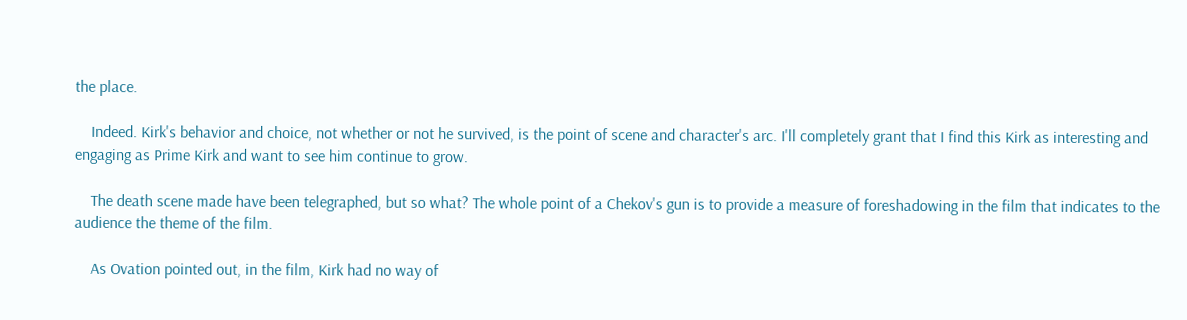the place.

    Indeed. Kirk's behavior and choice, not whether or not he survived, is the point of scene and character's arc. I'll completely grant that I find this Kirk as interesting and engaging as Prime Kirk and want to see him continue to grow.

    The death scene made have been telegraphed, but so what? The whole point of a Chekov's gun is to provide a measure of foreshadowing in the film that indicates to the audience the theme of the film.

    As Ovation pointed out, in the film, Kirk had no way of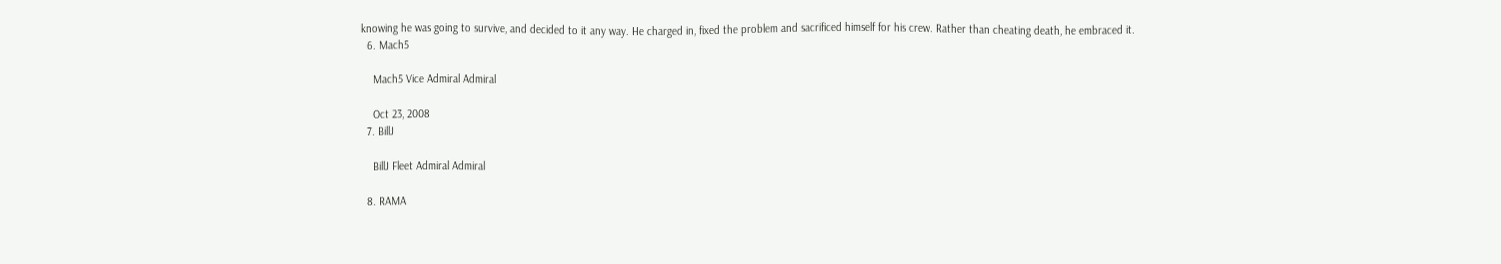knowing he was going to survive, and decided to it any way. He charged in, fixed the problem and sacrificed himself for his crew. Rather than cheating death, he embraced it.
  6. Mach5

    Mach5 Vice Admiral Admiral

    Oct 23, 2008
  7. BillJ

    BillJ Fleet Admiral Admiral

  8. RAMA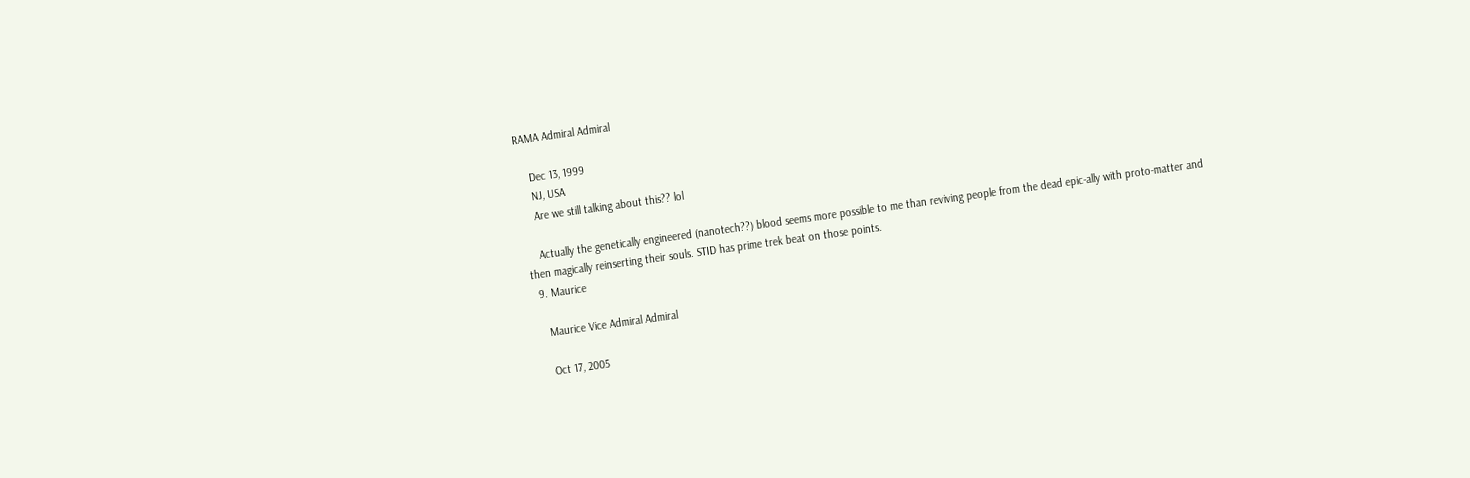RAMA Admiral Admiral

    Dec 13, 1999
    NJ, USA
    Are we still talking about this?? lol

    Actually the genetically engineered (nanotech??) blood seems more possible to me than reviving people from the dead epic-ally with proto-matter and then magically reinserting their souls. STID has prime trek beat on those points.
  9. Maurice

    Maurice Vice Admiral Admiral

    Oct 17, 2005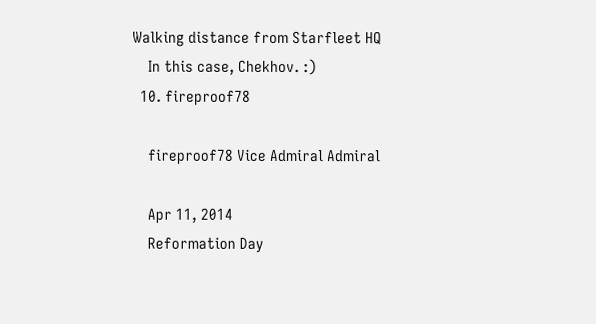Walking distance from Starfleet HQ
    In this case, Chekhov. :)
  10. fireproof78

    fireproof78 Vice Admiral Admiral

    Apr 11, 2014
    Reformation Day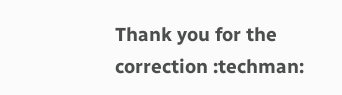Thank you for the correction :techman: